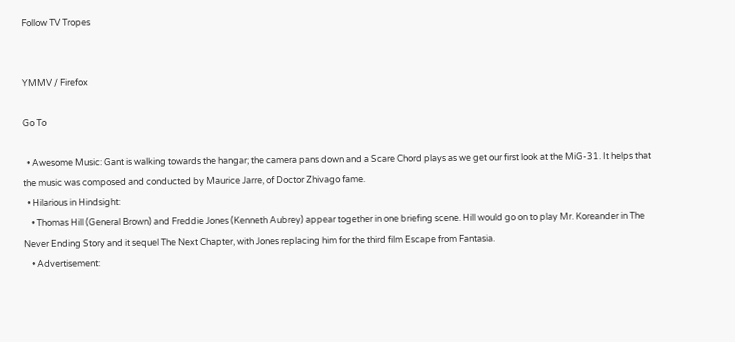Follow TV Tropes


YMMV / Firefox

Go To

  • Awesome Music: Gant is walking towards the hangar; the camera pans down and a Scare Chord plays as we get our first look at the MiG-31. It helps that the music was composed and conducted by Maurice Jarre, of Doctor Zhivago fame.
  • Hilarious in Hindsight:
    • Thomas Hill (General Brown) and Freddie Jones (Kenneth Aubrey) appear together in one briefing scene. Hill would go on to play Mr. Koreander in The Never Ending Story and it sequel The Next Chapter, with Jones replacing him for the third film Escape from Fantasia.
    • Advertisement: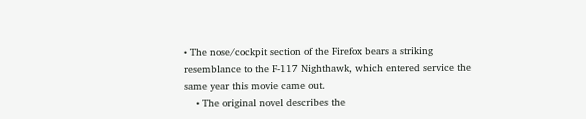• The nose/cockpit section of the Firefox bears a striking resemblance to the F-117 Nighthawk, which entered service the same year this movie came out.
    • The original novel describes the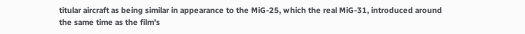titular aircraft as being similar in appearance to the MiG-25, which the real MiG-31, introduced around the same time as the film's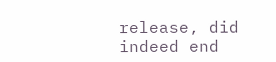release, did indeed end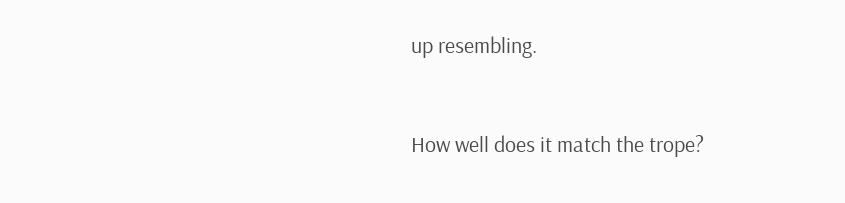up resembling.


How well does it match the trope?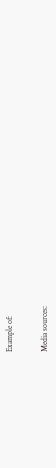Example of:


Media sources: